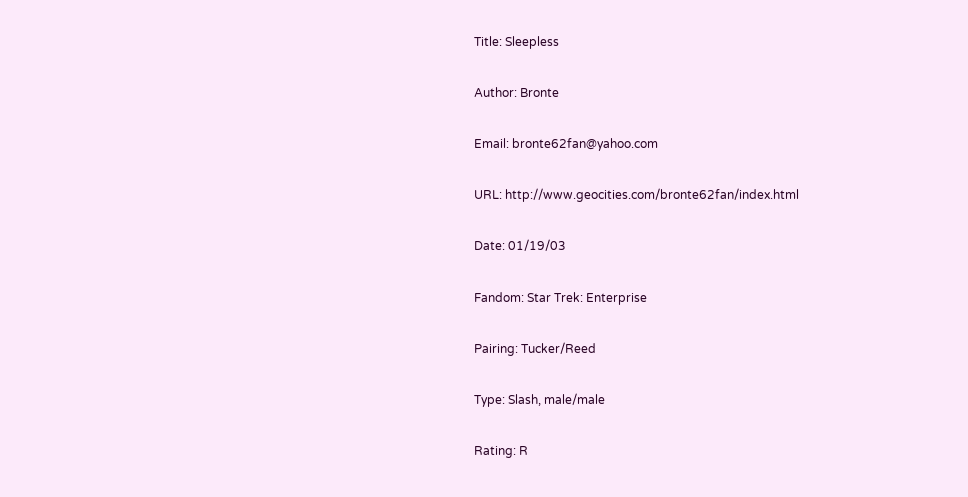Title: Sleepless

Author: Bronte

Email: bronte62fan@yahoo.com

URL: http://www.geocities.com/bronte62fan/index.html

Date: 01/19/03

Fandom: Star Trek: Enterprise

Pairing: Tucker/Reed

Type: Slash, male/male

Rating: R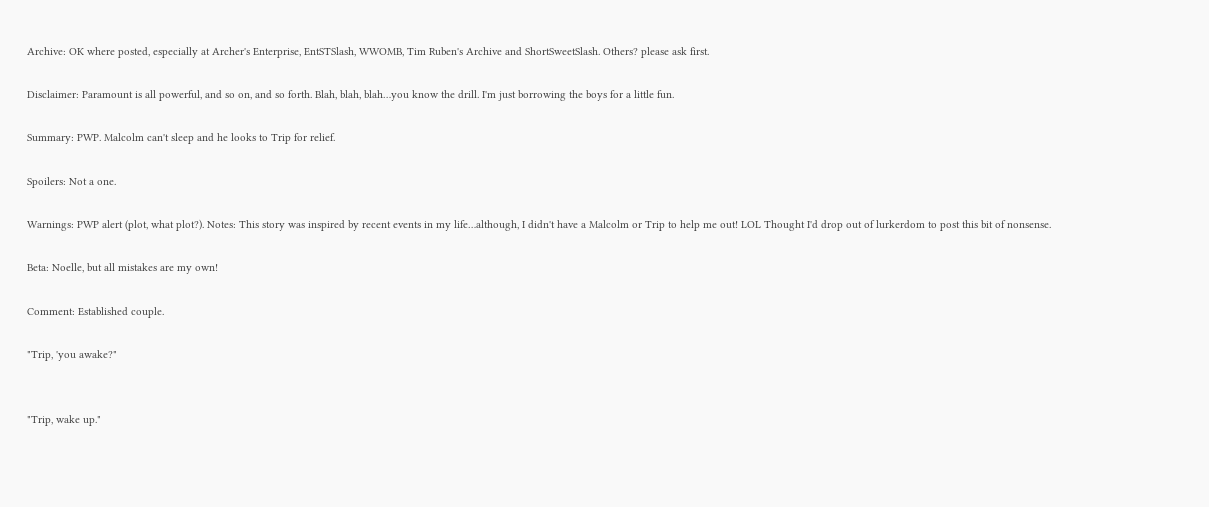Archive: OK where posted, especially at Archer's Enterprise, EntSTSlash, WWOMB, Tim Ruben's Archive and ShortSweetSlash. Others? please ask first.

Disclaimer: Paramount is all powerful, and so on, and so forth. Blah, blah, blah…you know the drill. I'm just borrowing the boys for a little fun.

Summary: PWP. Malcolm can't sleep and he looks to Trip for relief.

Spoilers: Not a one.

Warnings: PWP alert (plot, what plot?). Notes: This story was inspired by recent events in my life…although, I didn't have a Malcolm or Trip to help me out! LOL Thought I'd drop out of lurkerdom to post this bit of nonsense.

Beta: Noelle, but all mistakes are my own!

Comment: Established couple.

"Trip, 'you awake?"


"Trip, wake up."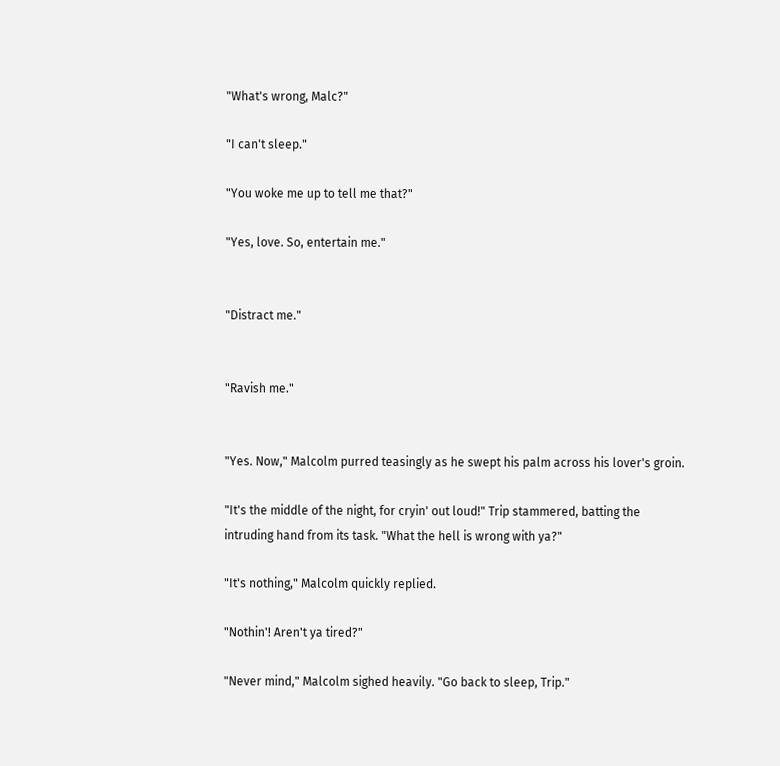"What's wrong, Malc?"

"I can't sleep."

"You woke me up to tell me that?"

"Yes, love. So, entertain me."


"Distract me."


"Ravish me."


"Yes. Now," Malcolm purred teasingly as he swept his palm across his lover's groin.

"It's the middle of the night, for cryin' out loud!" Trip stammered, batting the intruding hand from its task. "What the hell is wrong with ya?"

"It's nothing," Malcolm quickly replied.

"Nothin'! Aren't ya tired?"

"Never mind," Malcolm sighed heavily. "Go back to sleep, Trip."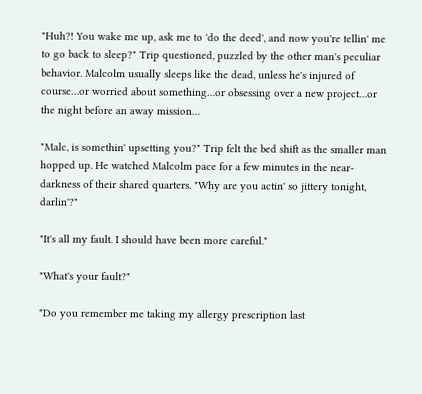"Huh?! You wake me up, ask me to 'do the deed', and now you're tellin' me to go back to sleep?" Trip questioned, puzzled by the other man's peculiar behavior. Malcolm usually sleeps like the dead, unless he's injured of course…or worried about something…or obsessing over a new project…or the night before an away mission…

"Malc, is somethin' upsetting you?" Trip felt the bed shift as the smaller man hopped up. He watched Malcolm pace for a few minutes in the near-darkness of their shared quarters. "Why are you actin' so jittery tonight, darlin'?"

"It's all my fault. I should have been more careful."

"What's your fault?"

"Do you remember me taking my allergy prescription last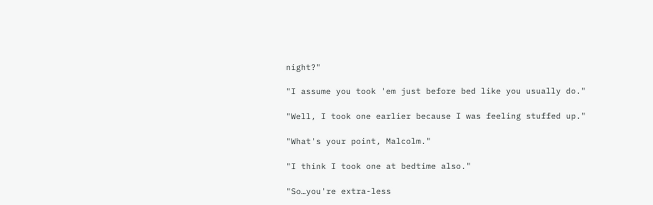night?"

"I assume you took 'em just before bed like you usually do."

"Well, I took one earlier because I was feeling stuffed up."

"What's your point, Malcolm."

"I think I took one at bedtime also."

"So…you're extra-less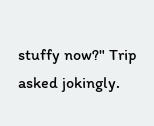stuffy now?" Trip asked jokingly.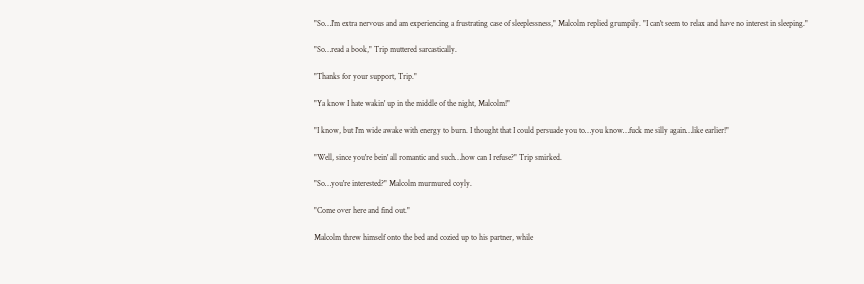"So…I'm extra nervous and am experiencing a frustrating case of sleeplessness," Malcolm replied grumpily. "I can't seem to relax and have no interest in sleeping."

"So…read a book," Trip muttered sarcastically.

"Thanks for your support, Trip."

"Ya know I hate wakin' up in the middle of the night, Malcolm!"

"I know, but I'm wide awake with energy to burn. I thought that I could persuade you to…you know…fuck me silly again…like earlier!"

"Well, since you're bein' all romantic and such…how can I refuse?" Trip smirked.

"So…you're interested?" Malcolm murmured coyly.

"Come over here and find out."

Malcolm threw himself onto the bed and cozied up to his partner, while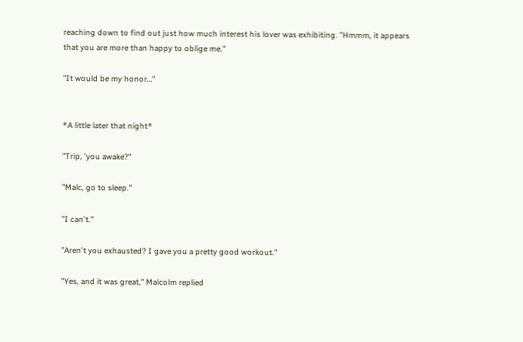reaching down to find out just how much interest his lover was exhibiting. "Hmmm, it appears that you are more than happy to oblige me."

"It would be my honor…"


*A little later that night*

"Trip, 'you awake?"

"Malc, go to sleep."

"I can't."

"Aren't you exhausted? I gave you a pretty good workout."

"Yes, and it was great," Malcolm replied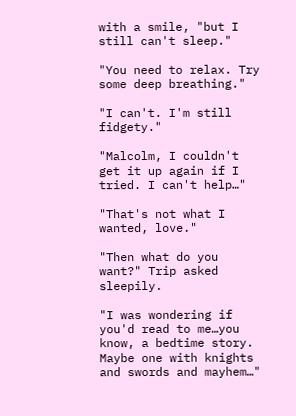with a smile, "but I still can't sleep."

"You need to relax. Try some deep breathing."

"I can't. I'm still fidgety."

"Malcolm, I couldn't get it up again if I tried. I can't help…"

"That's not what I wanted, love."

"Then what do you want?" Trip asked sleepily.

"I was wondering if you'd read to me…you know, a bedtime story. Maybe one with knights and swords and mayhem…"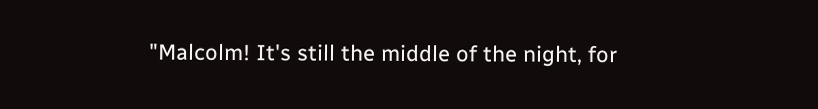"Malcolm! It's still the middle of the night, for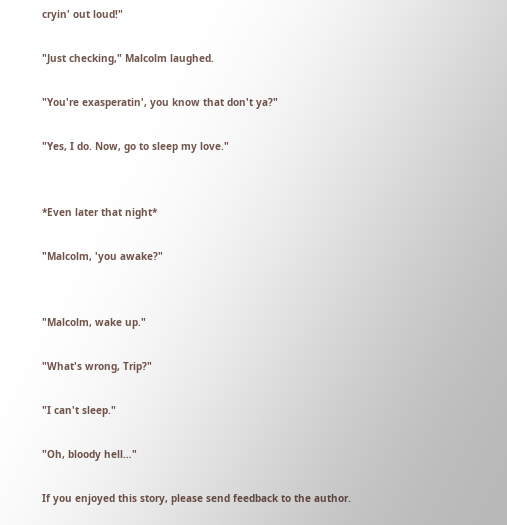cryin' out loud!"

"Just checking," Malcolm laughed.

"You're exasperatin', you know that don't ya?"

"Yes, I do. Now, go to sleep my love."


*Even later that night*

"Malcolm, 'you awake?"


"Malcolm, wake up."

"What's wrong, Trip?"

"I can't sleep."

"Oh, bloody hell…"

If you enjoyed this story, please send feedback to the author.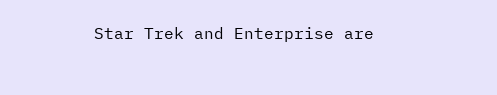Star Trek and Enterprise are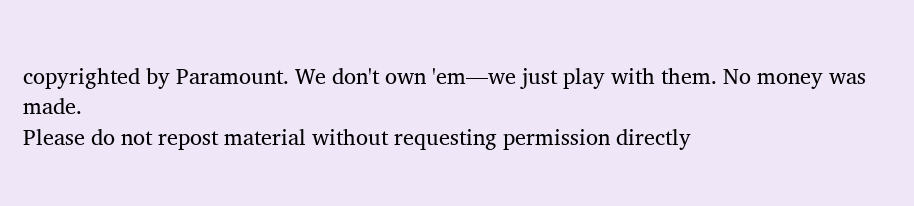copyrighted by Paramount. We don't own 'em—we just play with them. No money was made.
Please do not repost material without requesting permission directly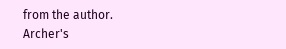from the author.
Archer's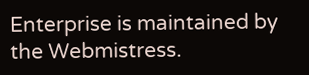Enterprise is maintained by the Webmistress.